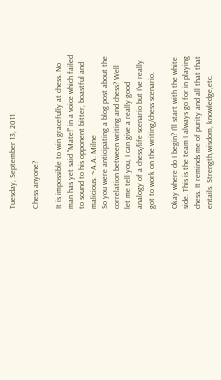Tuesday, September 13, 2011

Chess anyone?

It is impossible to win gracefully at chess. No man has yet said "Mate!" in a voice which failed to sound to his opponent bitter, boastful and malicious. ~A.A. Milne
So you were anticipating a blog post about the correlation between writing and chess? Well let me tell you, I can give a really good analogy of a chess/life scenario but I’ve really got to work on the writing/chess scenario.

Okay where do I begin? I’ll start with the white side. This is the team I always go for in playing chess. It reminds me of purity and all that that entails. Strength,wisdom, knowledge,etc.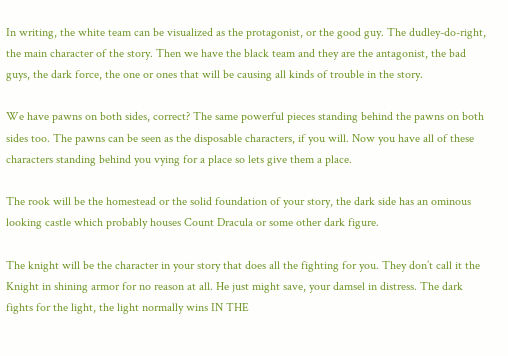In writing, the white team can be visualized as the protagonist, or the good guy. The dudley-do-right, the main character of the story. Then we have the black team and they are the antagonist, the bad guys, the dark force, the one or ones that will be causing all kinds of trouble in the story.

We have pawns on both sides, correct? The same powerful pieces standing behind the pawns on both sides too. The pawns can be seen as the disposable characters, if you will. Now you have all of these characters standing behind you vying for a place so lets give them a place.

The rook will be the homestead or the solid foundation of your story, the dark side has an ominous looking castle which probably houses Count Dracula or some other dark figure.

The knight will be the character in your story that does all the fighting for you. They don’t call it the Knight in shining armor for no reason at all. He just might save, your damsel in distress. The dark fights for the light, the light normally wins IN THE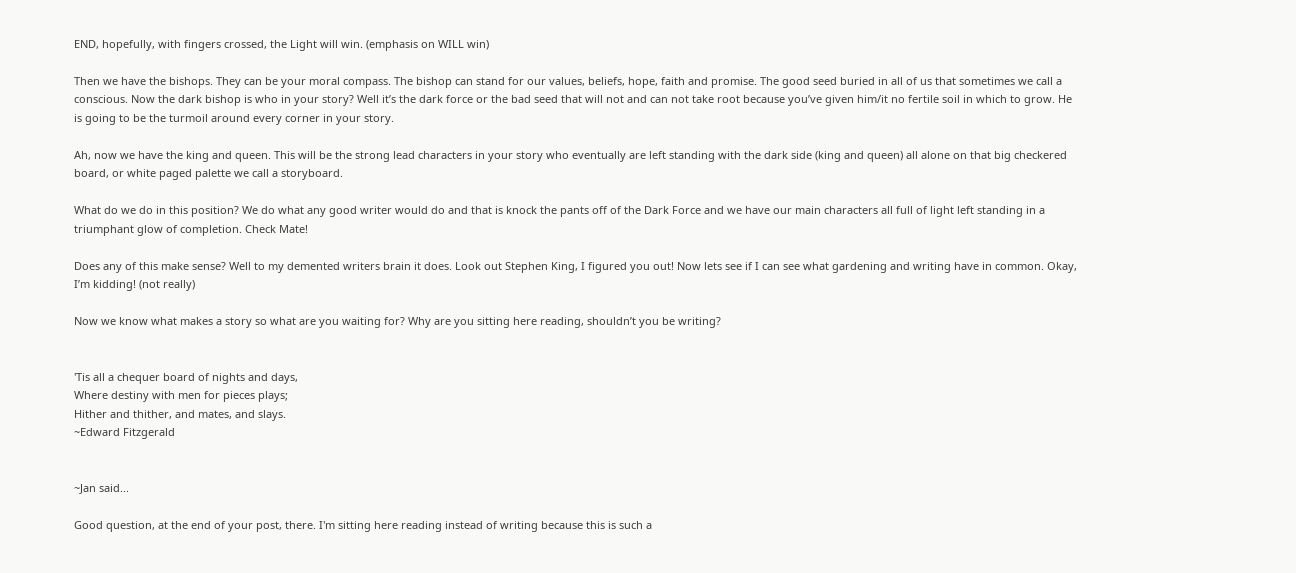END, hopefully, with fingers crossed, the Light will win. (emphasis on WILL win)

Then we have the bishops. They can be your moral compass. The bishop can stand for our values, beliefs, hope, faith and promise. The good seed buried in all of us that sometimes we call a conscious. Now the dark bishop is who in your story? Well it’s the dark force or the bad seed that will not and can not take root because you’ve given him/it no fertile soil in which to grow. He is going to be the turmoil around every corner in your story.

Ah, now we have the king and queen. This will be the strong lead characters in your story who eventually are left standing with the dark side (king and queen) all alone on that big checkered board, or white paged palette we call a storyboard.

What do we do in this position? We do what any good writer would do and that is knock the pants off of the Dark Force and we have our main characters all full of light left standing in a triumphant glow of completion. Check Mate!

Does any of this make sense? Well to my demented writers brain it does. Look out Stephen King, I figured you out! Now lets see if I can see what gardening and writing have in common. Okay, I’m kidding! (not really)

Now we know what makes a story so what are you waiting for? Why are you sitting here reading, shouldn’t you be writing?


'Tis all a chequer board of nights and days,
Where destiny with men for pieces plays;
Hither and thither, and mates, and slays.
~Edward Fitzgerald


~Jan said...

Good question, at the end of your post, there. I'm sitting here reading instead of writing because this is such a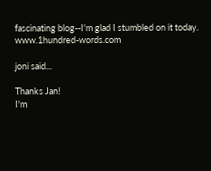fascinating blog--I'm glad I stumbled on it today. www.1hundred-words.com

joni said...

Thanks Jan!
I'm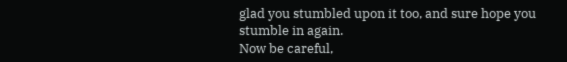glad you stumbled upon it too, and sure hope you stumble in again.
Now be careful,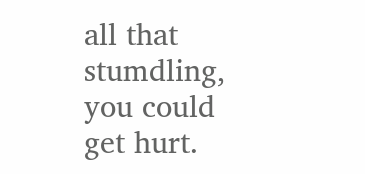all that stumdling, you could get hurt.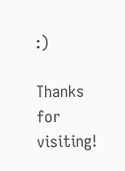:)

Thanks for visiting!